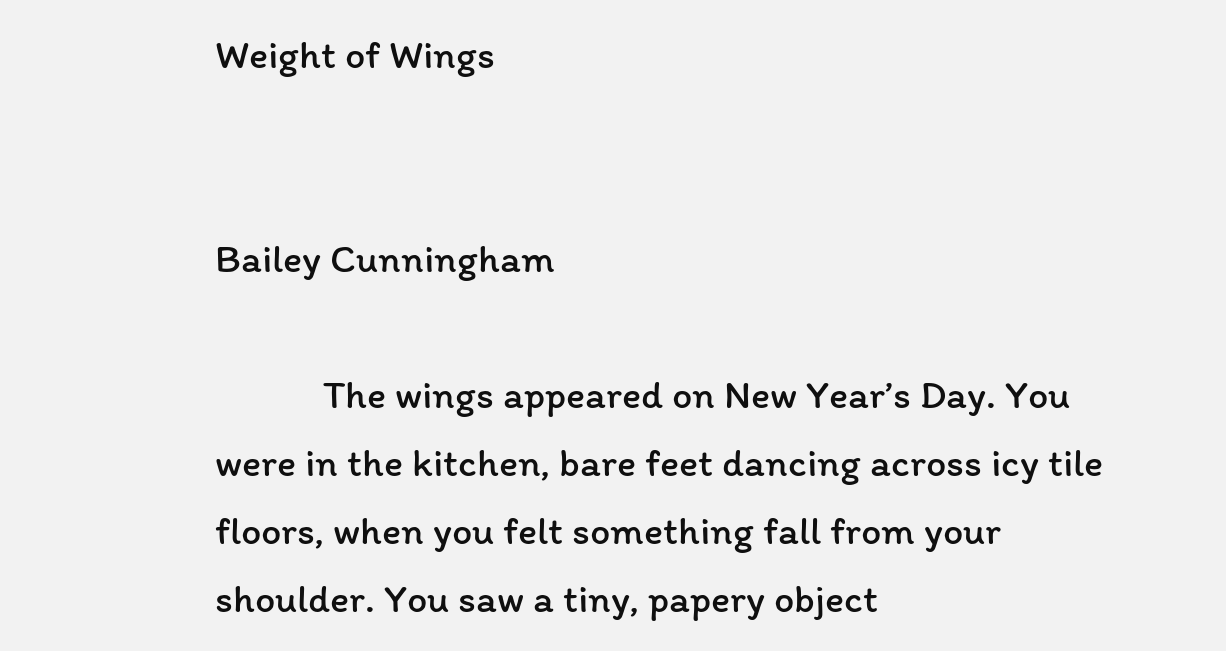Weight of Wings


Bailey Cunningham

            The wings appeared on New Year’s Day. You were in the kitchen, bare feet dancing across icy tile floors, when you felt something fall from your shoulder. You saw a tiny, papery object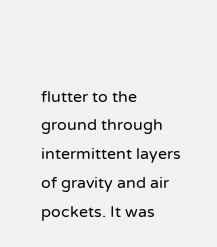flutter to the ground through intermittent layers of gravity and air pockets. It was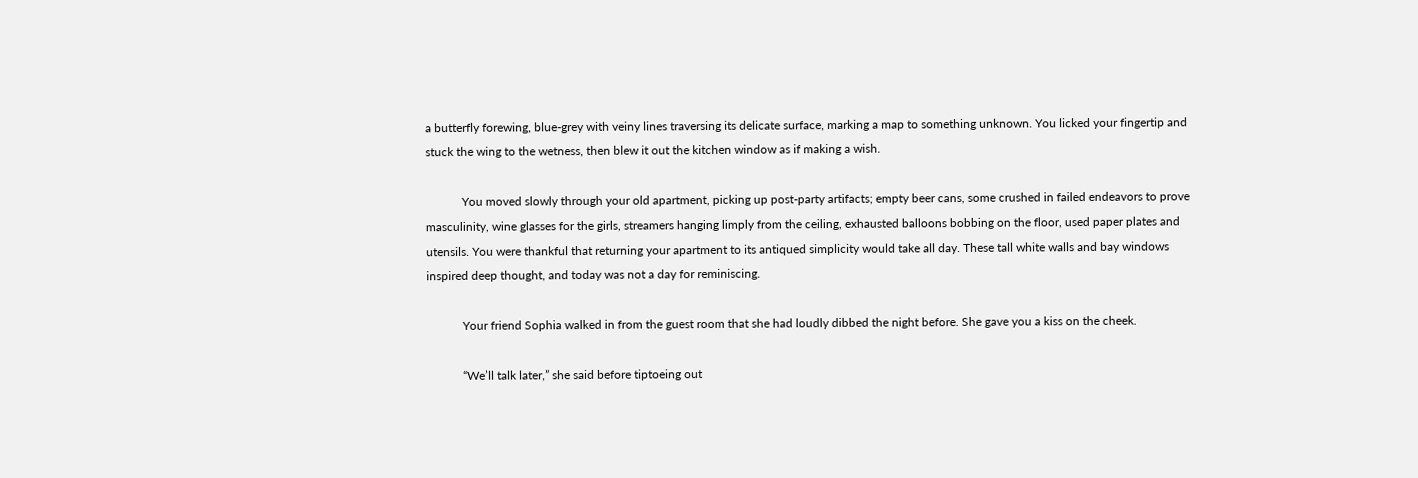a butterfly forewing, blue-grey with veiny lines traversing its delicate surface, marking a map to something unknown. You licked your fingertip and stuck the wing to the wetness, then blew it out the kitchen window as if making a wish.

            You moved slowly through your old apartment, picking up post-party artifacts; empty beer cans, some crushed in failed endeavors to prove masculinity, wine glasses for the girls, streamers hanging limply from the ceiling, exhausted balloons bobbing on the floor, used paper plates and utensils. You were thankful that returning your apartment to its antiqued simplicity would take all day. These tall white walls and bay windows inspired deep thought, and today was not a day for reminiscing.

            Your friend Sophia walked in from the guest room that she had loudly dibbed the night before. She gave you a kiss on the cheek.

            “We’ll talk later,” she said before tiptoeing out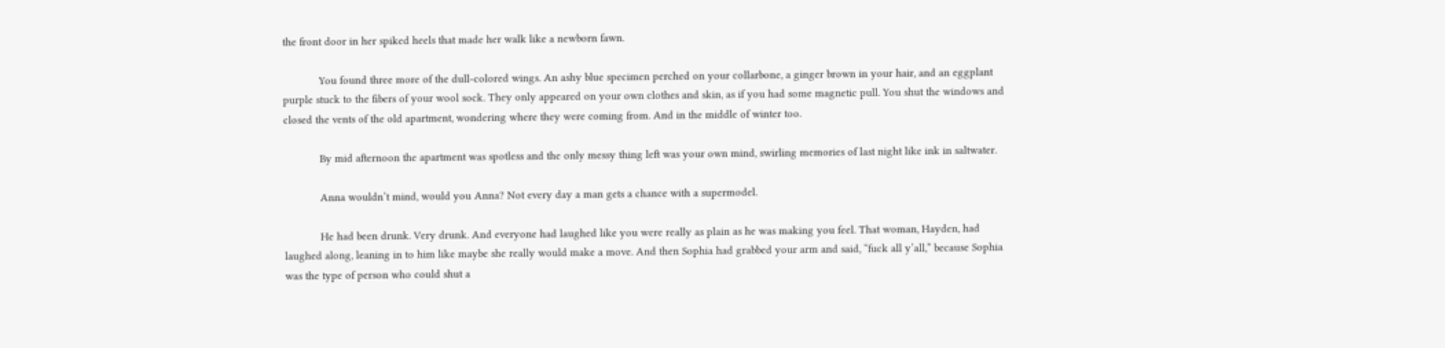the front door in her spiked heels that made her walk like a newborn fawn.

            You found three more of the dull-colored wings. An ashy blue specimen perched on your collarbone, a ginger brown in your hair, and an eggplant purple stuck to the fibers of your wool sock. They only appeared on your own clothes and skin, as if you had some magnetic pull. You shut the windows and closed the vents of the old apartment, wondering where they were coming from. And in the middle of winter too.

            By mid afternoon the apartment was spotless and the only messy thing left was your own mind, swirling memories of last night like ink in saltwater.

            Anna wouldn’t mind, would you Anna? Not every day a man gets a chance with a supermodel.

            He had been drunk. Very drunk. And everyone had laughed like you were really as plain as he was making you feel. That woman, Hayden, had laughed along, leaning in to him like maybe she really would make a move. And then Sophia had grabbed your arm and said, “fuck all y’all,” because Sophia was the type of person who could shut a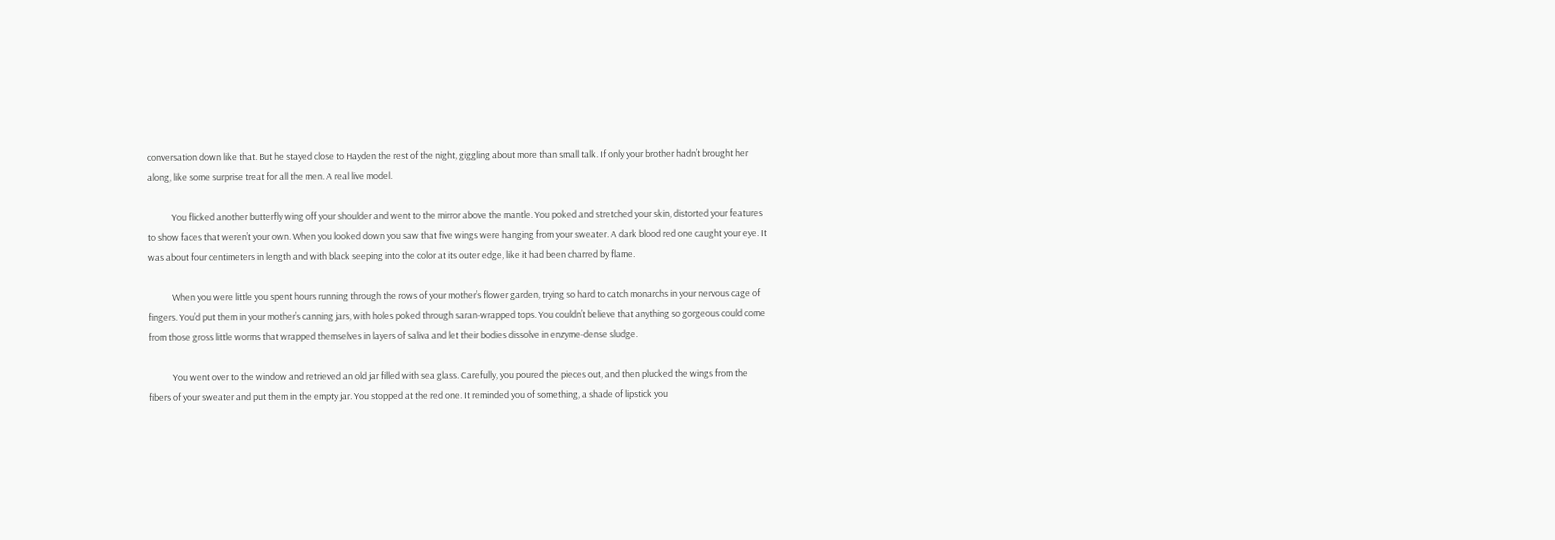conversation down like that. But he stayed close to Hayden the rest of the night, giggling about more than small talk. If only your brother hadn’t brought her along, like some surprise treat for all the men. A real live model.

            You flicked another butterfly wing off your shoulder and went to the mirror above the mantle. You poked and stretched your skin, distorted your features to show faces that weren’t your own. When you looked down you saw that five wings were hanging from your sweater. A dark blood red one caught your eye. It was about four centimeters in length and with black seeping into the color at its outer edge, like it had been charred by flame.

            When you were little you spent hours running through the rows of your mother’s flower garden, trying so hard to catch monarchs in your nervous cage of fingers. You’d put them in your mother’s canning jars, with holes poked through saran-wrapped tops. You couldn’t believe that anything so gorgeous could come from those gross little worms that wrapped themselves in layers of saliva and let their bodies dissolve in enzyme-dense sludge.

            You went over to the window and retrieved an old jar filled with sea glass. Carefully, you poured the pieces out, and then plucked the wings from the fibers of your sweater and put them in the empty jar. You stopped at the red one. It reminded you of something, a shade of lipstick you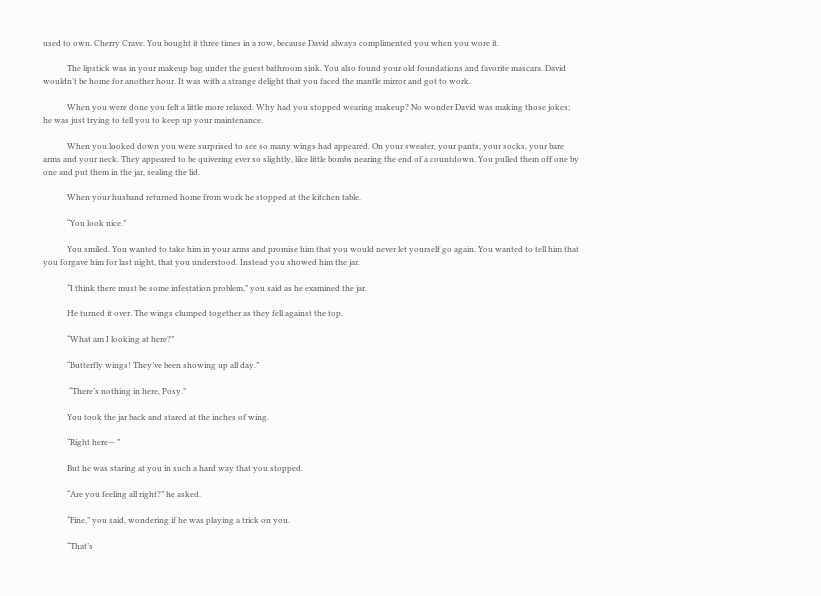used to own. Cherry Crave. You bought it three times in a row, because David always complimented you when you wore it.

            The lipstick was in your makeup bag under the guest bathroom sink. You also found your old foundations and favorite mascara. David wouldn’t be home for another hour. It was with a strange delight that you faced the mantle mirror and got to work.

            When you were done you felt a little more relaxed. Why had you stopped wearing makeup? No wonder David was making those jokes; he was just trying to tell you to keep up your maintenance.

            When you looked down you were surprised to see so many wings had appeared. On your sweater, your pants, your socks, your bare arms and your neck. They appeared to be quivering ever so slightly, like little bombs nearing the end of a countdown. You pulled them off one by one and put them in the jar, sealing the lid.

            When your husband returned home from work he stopped at the kitchen table.

            “You look nice.”

            You smiled. You wanted to take him in your arms and promise him that you would never let yourself go again. You wanted to tell him that you forgave him for last night, that you understood. Instead you showed him the jar.

            “I think there must be some infestation problem,” you said as he examined the jar.

            He turned it over. The wings clumped together as they fell against the top.

            “What am I looking at here?”

            “Butterfly wings! They’ve been showing up all day.”

             “There’s nothing in here, Posy.”

            You took the jar back and stared at the inches of wing.

            “Right here— ”

            But he was staring at you in such a hard way that you stopped.

            “Are you feeling all right?” he asked.

            “Fine,” you said, wondering if he was playing a trick on you.

            “That’s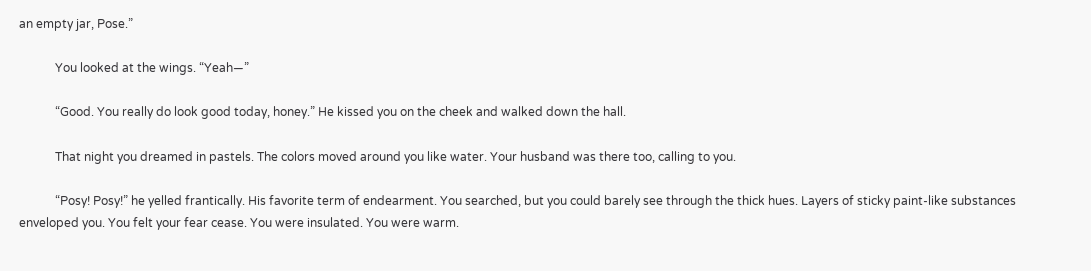an empty jar, Pose.”

            You looked at the wings. “Yeah—”

            “Good. You really do look good today, honey.” He kissed you on the cheek and walked down the hall.

            That night you dreamed in pastels. The colors moved around you like water. Your husband was there too, calling to you.

            “Posy! Posy!” he yelled frantically. His favorite term of endearment. You searched, but you could barely see through the thick hues. Layers of sticky paint-like substances enveloped you. You felt your fear cease. You were insulated. You were warm.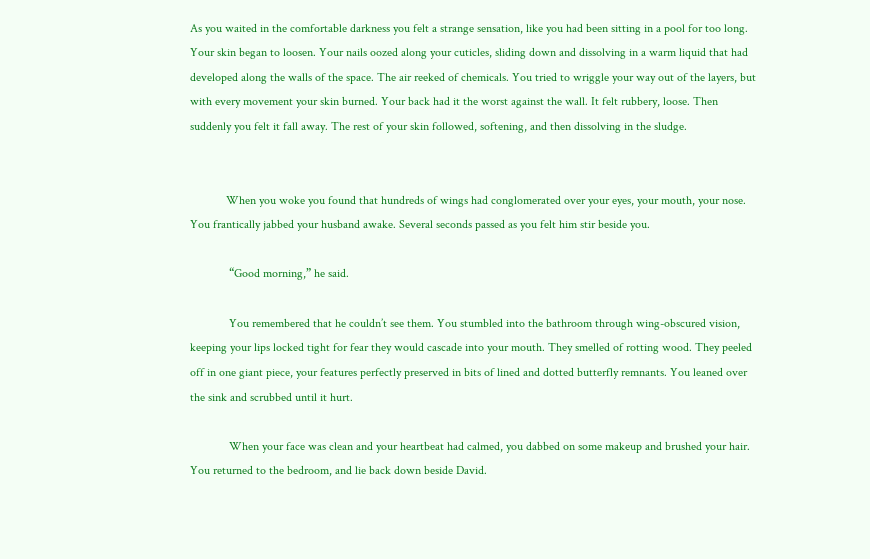As you waited in the comfortable darkness you felt a strange sensation, like you had been sitting in a pool for too long. Your skin began to loosen. Your nails oozed along your cuticles, sliding down and dissolving in a warm liquid that had developed along the walls of the space. The air reeked of chemicals. You tried to wriggle your way out of the layers, but with every movement your skin burned. Your back had it the worst against the wall. It felt rubbery, loose. Then suddenly you felt it fall away. The rest of your skin followed, softening, and then dissolving in the sludge.


            When you woke you found that hundreds of wings had conglomerated over your eyes, your mouth, your nose. You frantically jabbed your husband awake. Several seconds passed as you felt him stir beside you.

             “Good morning,” he said.

             You remembered that he couldn’t see them. You stumbled into the bathroom through wing-obscured vision, keeping your lips locked tight for fear they would cascade into your mouth. They smelled of rotting wood. They peeled off in one giant piece, your features perfectly preserved in bits of lined and dotted butterfly remnants. You leaned over the sink and scrubbed until it hurt.

             When your face was clean and your heartbeat had calmed, you dabbed on some makeup and brushed your hair. You returned to the bedroom, and lie back down beside David.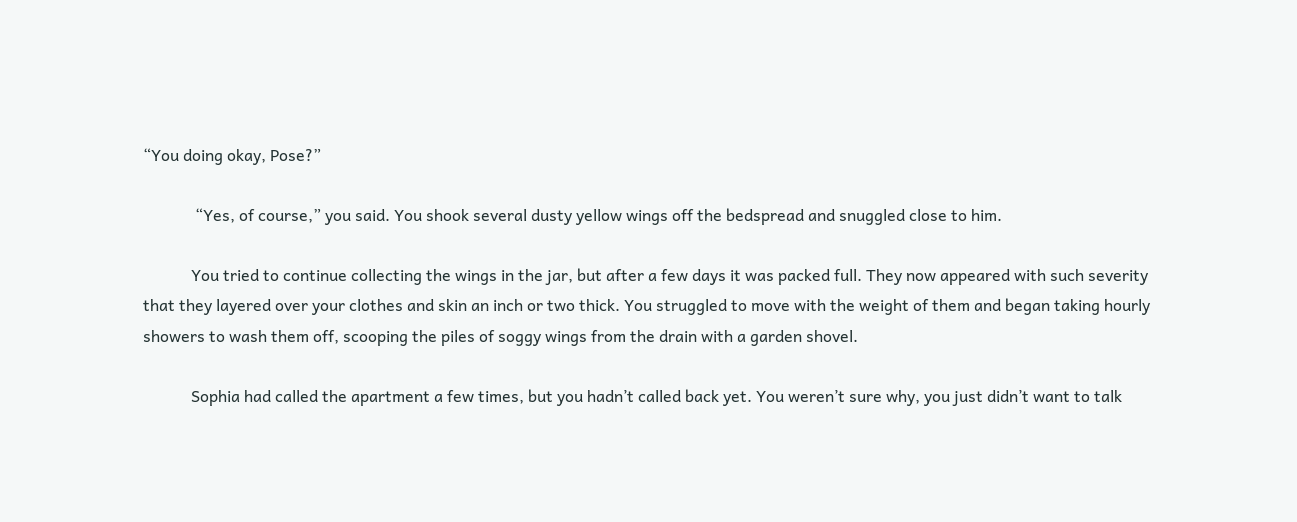“You doing okay, Pose?”

             “Yes, of course,” you said. You shook several dusty yellow wings off the bedspread and snuggled close to him.

            You tried to continue collecting the wings in the jar, but after a few days it was packed full. They now appeared with such severity that they layered over your clothes and skin an inch or two thick. You struggled to move with the weight of them and began taking hourly showers to wash them off, scooping the piles of soggy wings from the drain with a garden shovel.

            Sophia had called the apartment a few times, but you hadn’t called back yet. You weren’t sure why, you just didn’t want to talk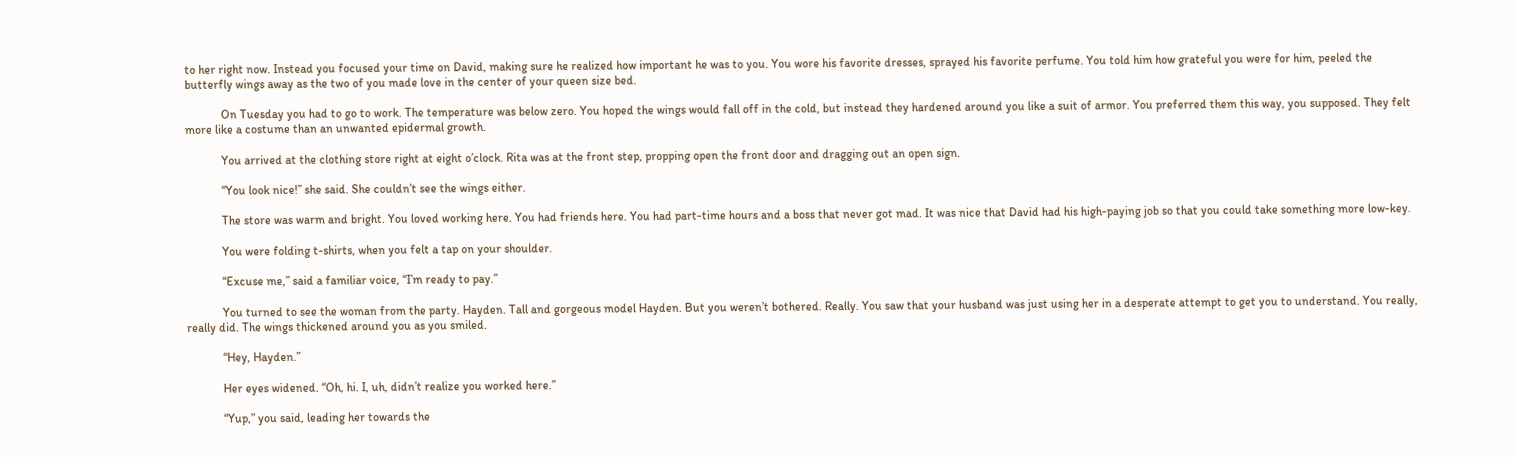to her right now. Instead you focused your time on David, making sure he realized how important he was to you. You wore his favorite dresses, sprayed his favorite perfume. You told him how grateful you were for him, peeled the butterfly wings away as the two of you made love in the center of your queen size bed.

            On Tuesday you had to go to work. The temperature was below zero. You hoped the wings would fall off in the cold, but instead they hardened around you like a suit of armor. You preferred them this way, you supposed. They felt more like a costume than an unwanted epidermal growth.

            You arrived at the clothing store right at eight o’clock. Rita was at the front step, propping open the front door and dragging out an open sign.

            “You look nice!” she said. She couldn’t see the wings either.

            The store was warm and bright. You loved working here. You had friends here. You had part-time hours and a boss that never got mad. It was nice that David had his high-paying job so that you could take something more low-key.

            You were folding t-shirts, when you felt a tap on your shoulder.

            “Excuse me,” said a familiar voice, “I’m ready to pay.”

            You turned to see the woman from the party. Hayden. Tall and gorgeous model Hayden. But you weren’t bothered. Really. You saw that your husband was just using her in a desperate attempt to get you to understand. You really, really did. The wings thickened around you as you smiled.

            “Hey, Hayden.”

            Her eyes widened. “Oh, hi. I, uh, didn’t realize you worked here.”

            “Yup,” you said, leading her towards the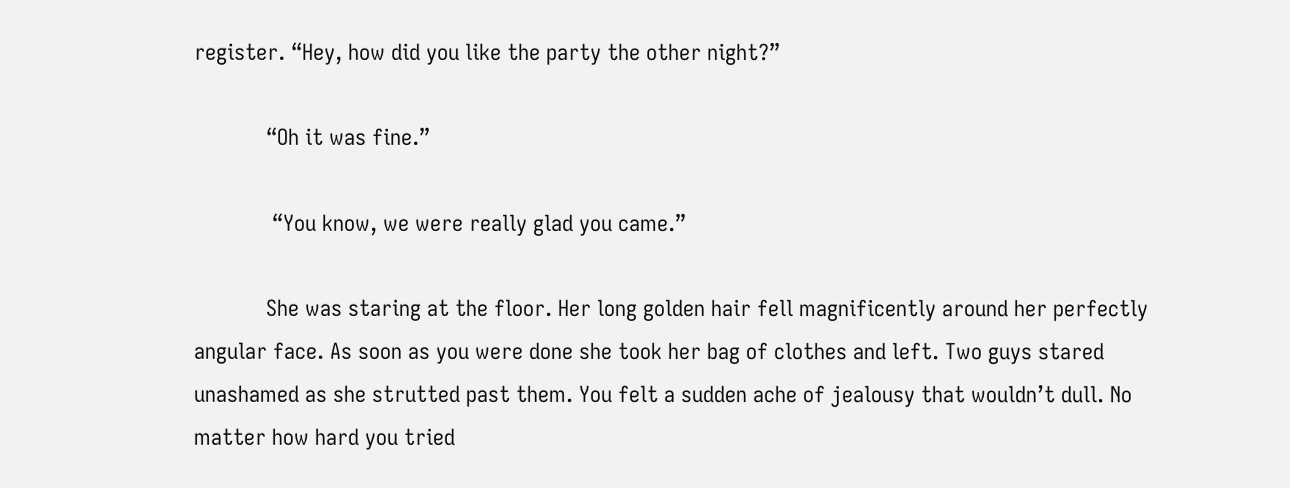register. “Hey, how did you like the party the other night?”

            “Oh it was fine.”

             “You know, we were really glad you came.”

            She was staring at the floor. Her long golden hair fell magnificently around her perfectly angular face. As soon as you were done she took her bag of clothes and left. Two guys stared unashamed as she strutted past them. You felt a sudden ache of jealousy that wouldn’t dull. No matter how hard you tried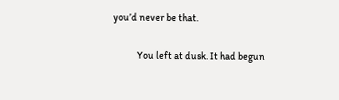you’d never be that.

            You left at dusk. It had begun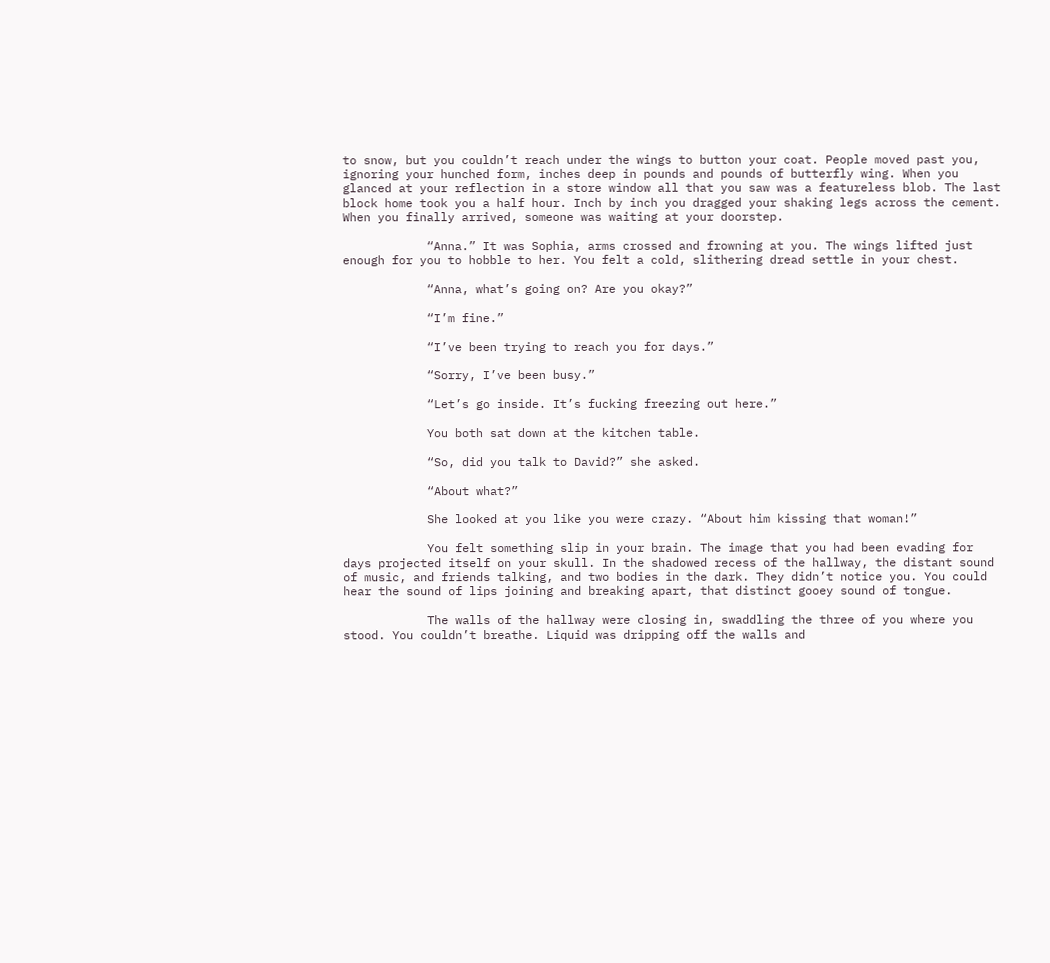to snow, but you couldn’t reach under the wings to button your coat. People moved past you, ignoring your hunched form, inches deep in pounds and pounds of butterfly wing. When you glanced at your reflection in a store window all that you saw was a featureless blob. The last block home took you a half hour. Inch by inch you dragged your shaking legs across the cement. When you finally arrived, someone was waiting at your doorstep.

            “Anna.” It was Sophia, arms crossed and frowning at you. The wings lifted just enough for you to hobble to her. You felt a cold, slithering dread settle in your chest.

            “Anna, what’s going on? Are you okay?”

            “I’m fine.”

            “I’ve been trying to reach you for days.”

            “Sorry, I’ve been busy.”

            “Let’s go inside. It’s fucking freezing out here.”

            You both sat down at the kitchen table.

            “So, did you talk to David?” she asked.

            “About what?”

            She looked at you like you were crazy. “About him kissing that woman!”

            You felt something slip in your brain. The image that you had been evading for days projected itself on your skull. In the shadowed recess of the hallway, the distant sound of music, and friends talking, and two bodies in the dark. They didn’t notice you. You could hear the sound of lips joining and breaking apart, that distinct gooey sound of tongue.

            The walls of the hallway were closing in, swaddling the three of you where you stood. You couldn’t breathe. Liquid was dripping off the walls and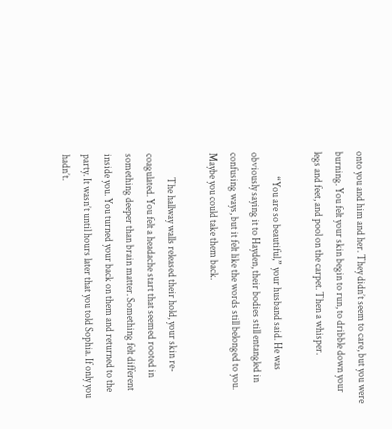onto you and him and her. They didn’t seem to care, but you were burning. You felt your skin begin to run, to dribble down your legs and feet, and pool on the carpet. Then a whisper.

            “You are so beautiful,” your husband said. He was obviously saying it to Hayden, their bodies still entangled in confusing ways, but it felt like the words still belonged to you. Maybe you could take them back.

            The hallway walls released their hold, your skin re-coagulated. You felt a headache start that seemed rooted in something deeper than brain matter. Something felt different inside you. You turned your back on them and returned to the party. It wasn’t until hours later that you told Sophia. If only you hadn’t.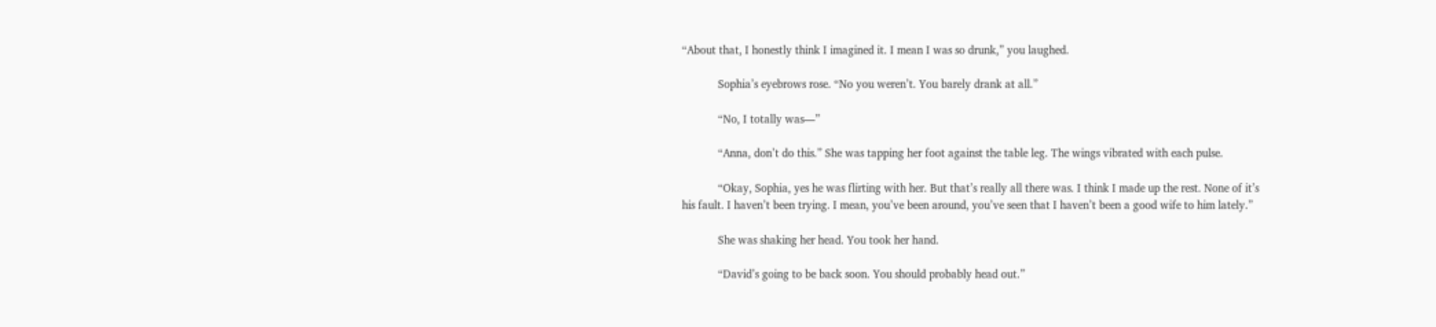“About that, I honestly think I imagined it. I mean I was so drunk,” you laughed.

            Sophia’s eyebrows rose. “No you weren’t. You barely drank at all.”

            “No, I totally was—”

            “Anna, don’t do this.” She was tapping her foot against the table leg. The wings vibrated with each pulse.

            “Okay, Sophia, yes he was flirting with her. But that’s really all there was. I think I made up the rest. None of it’s his fault. I haven’t been trying. I mean, you’ve been around, you’ve seen that I haven’t been a good wife to him lately.”

            She was shaking her head. You took her hand.

            “David’s going to be back soon. You should probably head out.”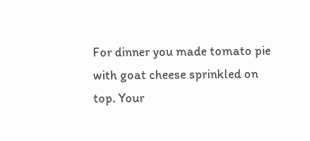For dinner you made tomato pie with goat cheese sprinkled on top. Your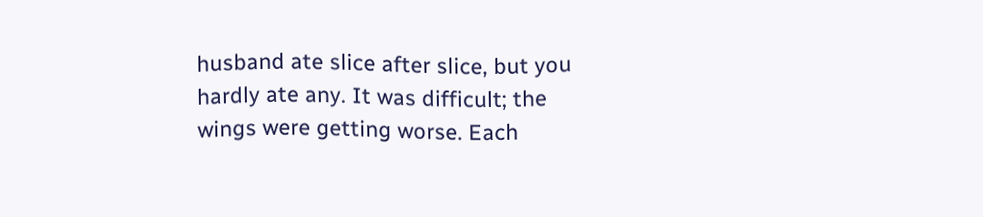husband ate slice after slice, but you hardly ate any. It was difficult; the wings were getting worse. Each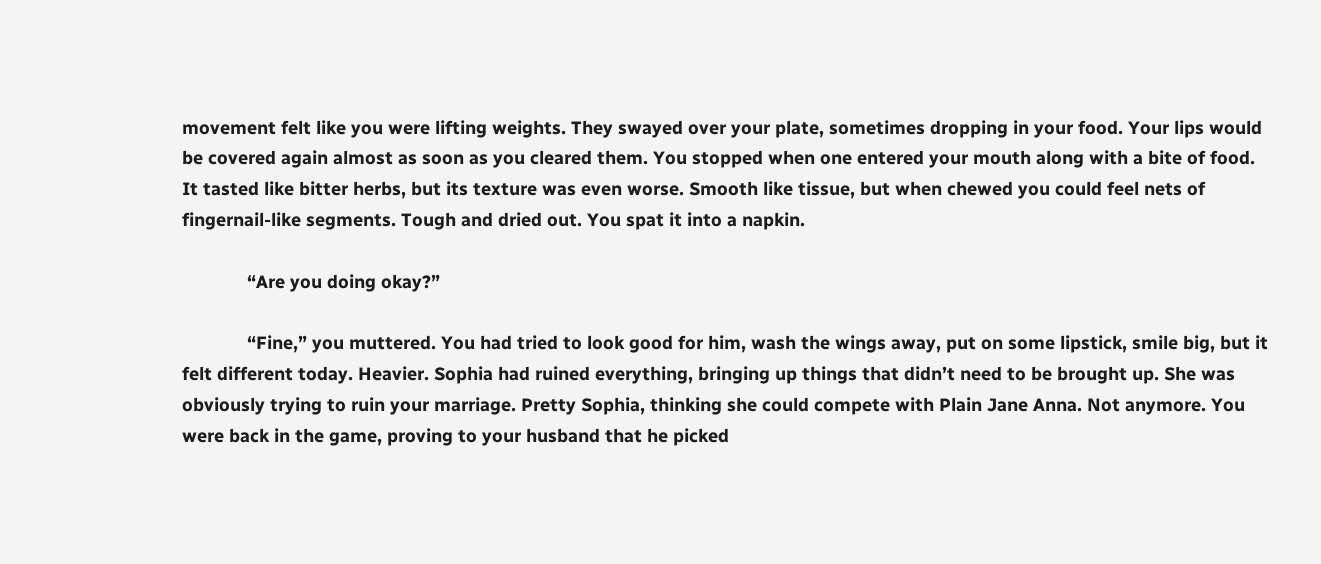movement felt like you were lifting weights. They swayed over your plate, sometimes dropping in your food. Your lips would be covered again almost as soon as you cleared them. You stopped when one entered your mouth along with a bite of food. It tasted like bitter herbs, but its texture was even worse. Smooth like tissue, but when chewed you could feel nets of fingernail-like segments. Tough and dried out. You spat it into a napkin.

             “Are you doing okay?”

             “Fine,” you muttered. You had tried to look good for him, wash the wings away, put on some lipstick, smile big, but it felt different today. Heavier. Sophia had ruined everything, bringing up things that didn’t need to be brought up. She was obviously trying to ruin your marriage. Pretty Sophia, thinking she could compete with Plain Jane Anna. Not anymore. You were back in the game, proving to your husband that he picked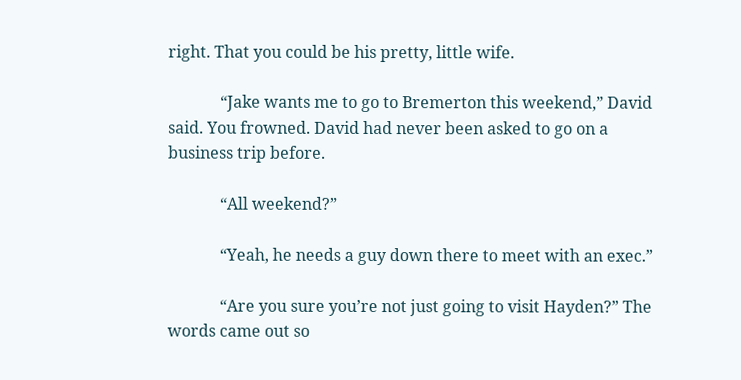right. That you could be his pretty, little wife.

             “Jake wants me to go to Bremerton this weekend,” David said. You frowned. David had never been asked to go on a business trip before.

             “All weekend?”

             “Yeah, he needs a guy down there to meet with an exec.”

             “Are you sure you’re not just going to visit Hayden?” The words came out so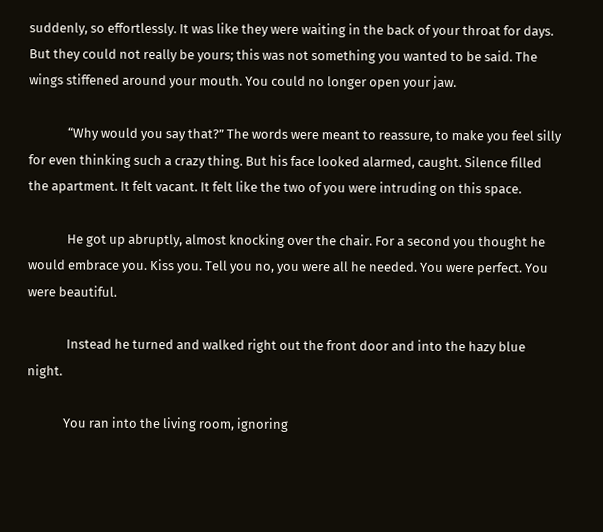suddenly, so effortlessly. It was like they were waiting in the back of your throat for days. But they could not really be yours; this was not something you wanted to be said. The wings stiffened around your mouth. You could no longer open your jaw.

             “Why would you say that?” The words were meant to reassure, to make you feel silly for even thinking such a crazy thing. But his face looked alarmed, caught. Silence filled the apartment. It felt vacant. It felt like the two of you were intruding on this space.

             He got up abruptly, almost knocking over the chair. For a second you thought he would embrace you. Kiss you. Tell you no, you were all he needed. You were perfect. You were beautiful.

             Instead he turned and walked right out the front door and into the hazy blue night.

            You ran into the living room, ignoring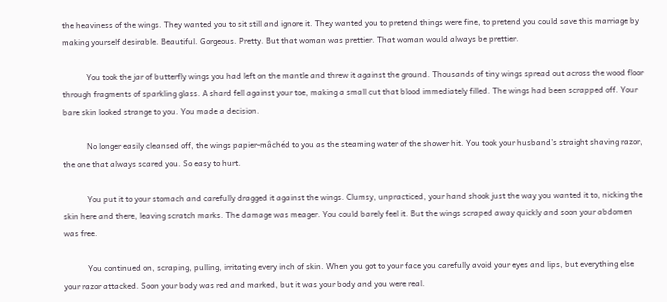the heaviness of the wings. They wanted you to sit still and ignore it. They wanted you to pretend things were fine, to pretend you could save this marriage by making yourself desirable. Beautiful. Gorgeous. Pretty. But that woman was prettier. That woman would always be prettier.

            You took the jar of butterfly wings you had left on the mantle and threw it against the ground. Thousands of tiny wings spread out across the wood floor through fragments of sparkling glass. A shard fell against your toe, making a small cut that blood immediately filled. The wings had been scrapped off. Your bare skin looked strange to you. You made a decision.

            No longer easily cleansed off, the wings papier-mâchéd to you as the steaming water of the shower hit. You took your husband’s straight shaving razor, the one that always scared you. So easy to hurt.

            You put it to your stomach and carefully dragged it against the wings. Clumsy, unpracticed, your hand shook just the way you wanted it to, nicking the skin here and there, leaving scratch marks. The damage was meager. You could barely feel it. But the wings scraped away quickly and soon your abdomen was free.

            You continued on, scraping, pulling, irritating every inch of skin. When you got to your face you carefully avoid your eyes and lips, but everything else your razor attacked. Soon your body was red and marked, but it was your body and you were real.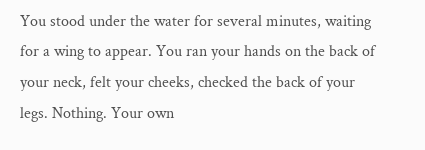You stood under the water for several minutes, waiting for a wing to appear. You ran your hands on the back of your neck, felt your cheeks, checked the back of your legs. Nothing. Your own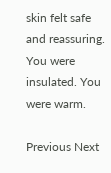skin felt safe and reassuring. You were insulated. You were warm.

Previous Next